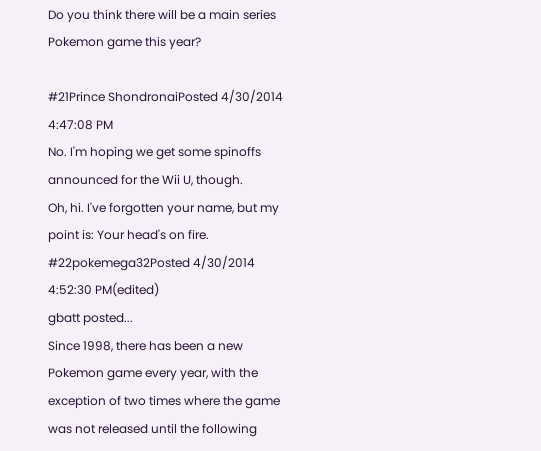Do you think there will be a main series Pokemon game this year?

#21Prince ShondronaiPosted 4/30/2014 4:47:08 PM
No. I'm hoping we get some spinoffs announced for the Wii U, though.
Oh, hi. I've forgotten your name, but my point is: Your head's on fire.
#22pokemega32Posted 4/30/2014 4:52:30 PM(edited)
gbatt posted...
Since 1998, there has been a new Pokemon game every year, with the exception of two times where the game was not released until the following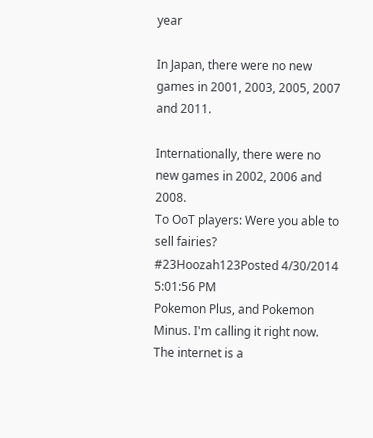year

In Japan, there were no new games in 2001, 2003, 2005, 2007 and 2011.

Internationally, there were no new games in 2002, 2006 and 2008.
To OoT players: Were you able to sell fairies?
#23Hoozah123Posted 4/30/2014 5:01:56 PM
Pokemon Plus, and Pokemon Minus. I'm calling it right now.
The internet is a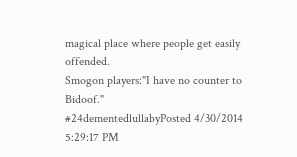magical place where people get easily offended.
Smogon players:"I have no counter to Bidoof."
#24dementedlullabyPosted 4/30/2014 5:29:17 PM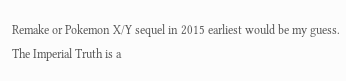Remake or Pokemon X/Y sequel in 2015 earliest would be my guess.
The Imperial Truth is a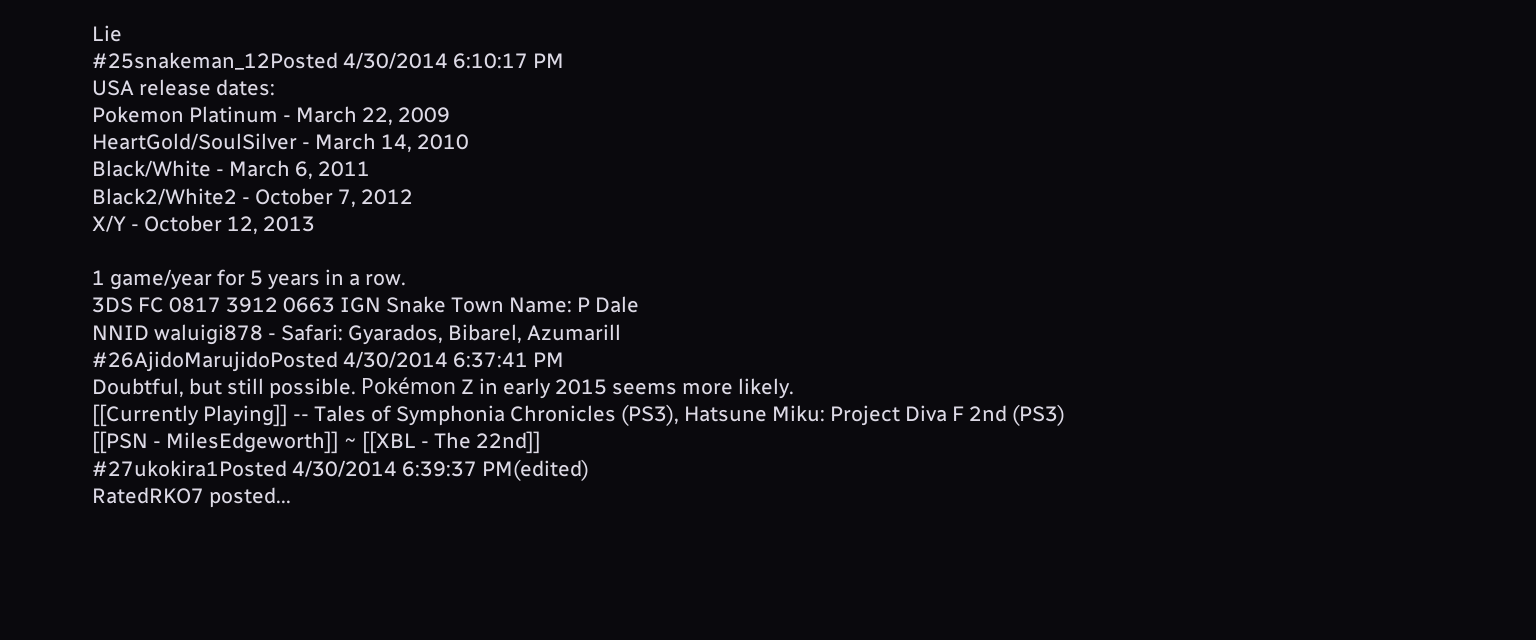Lie
#25snakeman_12Posted 4/30/2014 6:10:17 PM
USA release dates:
Pokemon Platinum - March 22, 2009
HeartGold/SoulSilver - March 14, 2010
Black/White - March 6, 2011
Black2/White2 - October 7, 2012
X/Y - October 12, 2013

1 game/year for 5 years in a row.
3DS FC 0817 3912 0663 IGN Snake Town Name: P Dale
NNID waluigi878 - Safari: Gyarados, Bibarel, Azumarill
#26AjidoMarujidoPosted 4/30/2014 6:37:41 PM
Doubtful, but still possible. Pokémon Z in early 2015 seems more likely.
[[Currently Playing]] -- Tales of Symphonia Chronicles (PS3), Hatsune Miku: Project Diva F 2nd (PS3)
[[PSN - MilesEdgeworth]] ~ [[XBL - The 22nd]]
#27ukokira1Posted 4/30/2014 6:39:37 PM(edited)
RatedRKO7 posted...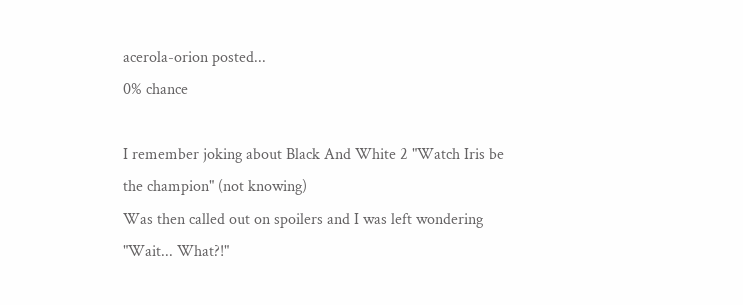acerola-orion posted...
0% chance

I remember joking about Black And White 2 "Watch Iris be the champion" (not knowing)
Was then called out on spoilers and I was left wondering "Wait... What?!"